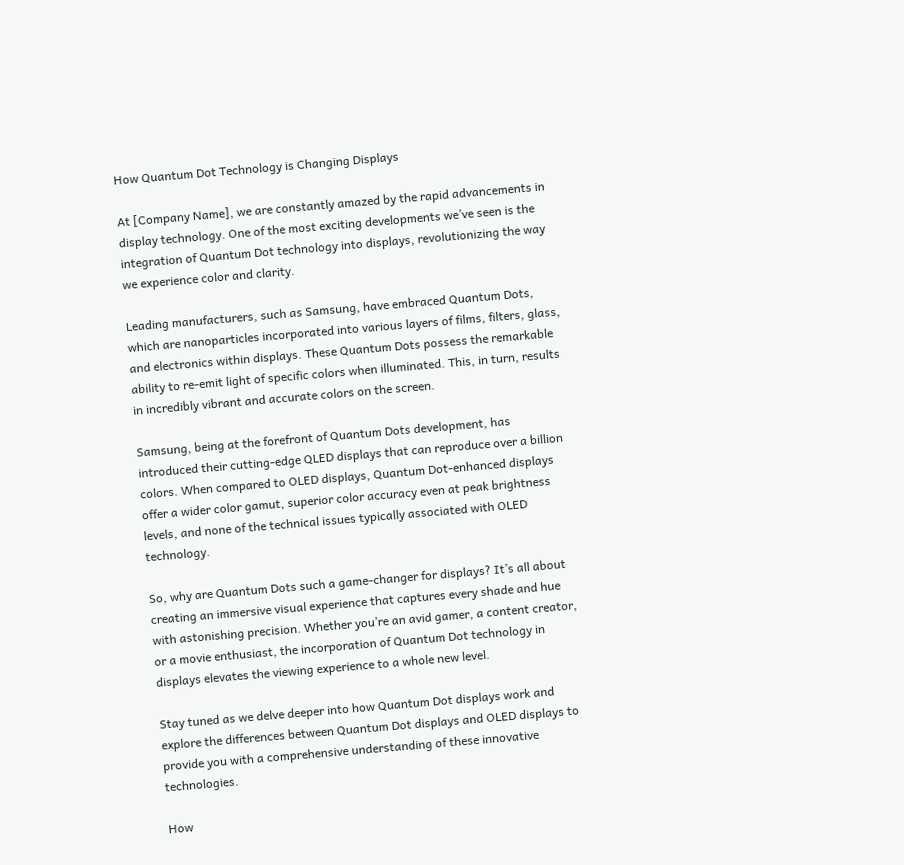How Quantum Dot Technology is Changing Displays

At [Company Name], we are constantly amazed by the rapid advancements in display technology. One of the most exciting developments we’ve seen is the integration of Quantum Dot technology into displays, revolutionizing the way we experience color and clarity.

Leading manufacturers, such as Samsung, have embraced Quantum Dots, which are nanoparticles incorporated into various layers of films, filters, glass, and electronics within displays. These Quantum Dots possess the remarkable ability to re-emit light of specific colors when illuminated. This, in turn, results in incredibly vibrant and accurate colors on the screen.

Samsung, being at the forefront of Quantum Dots development, has introduced their cutting-edge QLED displays that can reproduce over a billion colors. When compared to OLED displays, Quantum Dot-enhanced displays offer a wider color gamut, superior color accuracy even at peak brightness levels, and none of the technical issues typically associated with OLED technology.

So, why are Quantum Dots such a game-changer for displays? It’s all about creating an immersive visual experience that captures every shade and hue with astonishing precision. Whether you’re an avid gamer, a content creator, or a movie enthusiast, the incorporation of Quantum Dot technology in displays elevates the viewing experience to a whole new level.

Stay tuned as we delve deeper into how Quantum Dot displays work and explore the differences between Quantum Dot displays and OLED displays to provide you with a comprehensive understanding of these innovative technologies.

How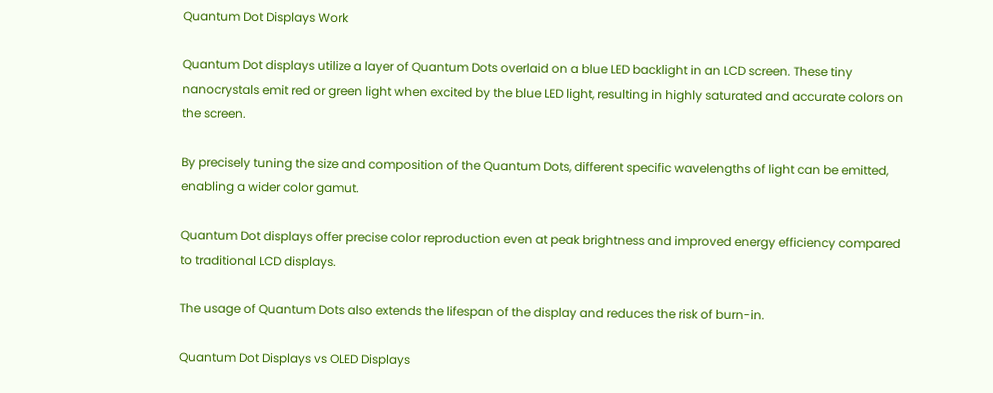Quantum Dot Displays Work

Quantum Dot displays utilize a layer of Quantum Dots overlaid on a blue LED backlight in an LCD screen. These tiny nanocrystals emit red or green light when excited by the blue LED light, resulting in highly saturated and accurate colors on the screen.

By precisely tuning the size and composition of the Quantum Dots, different specific wavelengths of light can be emitted, enabling a wider color gamut.

Quantum Dot displays offer precise color reproduction even at peak brightness and improved energy efficiency compared to traditional LCD displays.

The usage of Quantum Dots also extends the lifespan of the display and reduces the risk of burn-in.

Quantum Dot Displays vs OLED Displays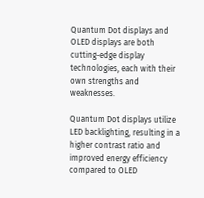Quantum Dot displays and OLED displays are both cutting-edge display technologies, each with their own strengths and weaknesses.

Quantum Dot displays utilize LED backlighting, resulting in a higher contrast ratio and improved energy efficiency compared to OLED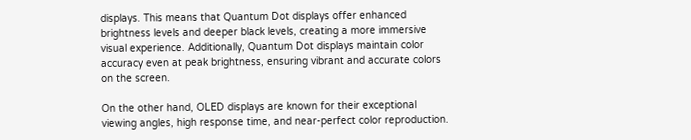displays. This means that Quantum Dot displays offer enhanced brightness levels and deeper black levels, creating a more immersive visual experience. Additionally, Quantum Dot displays maintain color accuracy even at peak brightness, ensuring vibrant and accurate colors on the screen.

On the other hand, OLED displays are known for their exceptional viewing angles, high response time, and near-perfect color reproduction.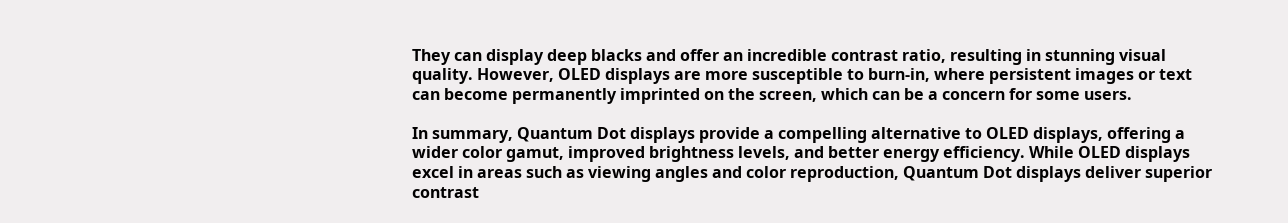They can display deep blacks and offer an incredible contrast ratio, resulting in stunning visual quality. However, OLED displays are more susceptible to burn-in, where persistent images or text can become permanently imprinted on the screen, which can be a concern for some users.

In summary, Quantum Dot displays provide a compelling alternative to OLED displays, offering a wider color gamut, improved brightness levels, and better energy efficiency. While OLED displays excel in areas such as viewing angles and color reproduction, Quantum Dot displays deliver superior contrast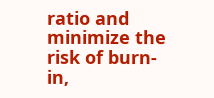ratio and minimize the risk of burn-in,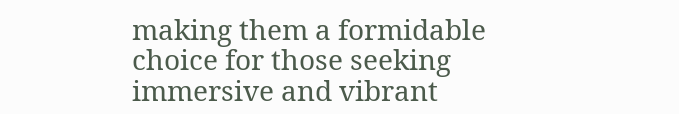making them a formidable choice for those seeking immersive and vibrant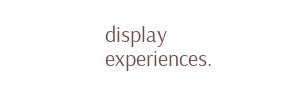display experiences.